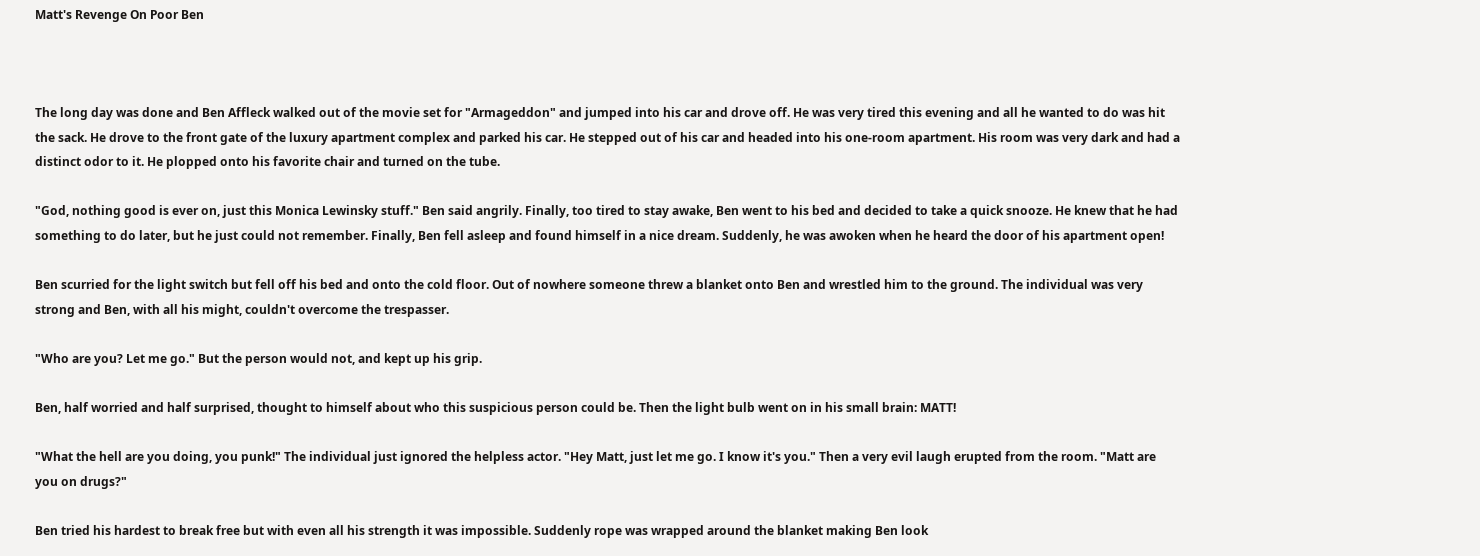Matt's Revenge On Poor Ben



The long day was done and Ben Affleck walked out of the movie set for "Armageddon" and jumped into his car and drove off. He was very tired this evening and all he wanted to do was hit the sack. He drove to the front gate of the luxury apartment complex and parked his car. He stepped out of his car and headed into his one-room apartment. His room was very dark and had a distinct odor to it. He plopped onto his favorite chair and turned on the tube.

"God, nothing good is ever on, just this Monica Lewinsky stuff." Ben said angrily. Finally, too tired to stay awake, Ben went to his bed and decided to take a quick snooze. He knew that he had something to do later, but he just could not remember. Finally, Ben fell asleep and found himself in a nice dream. Suddenly, he was awoken when he heard the door of his apartment open!

Ben scurried for the light switch but fell off his bed and onto the cold floor. Out of nowhere someone threw a blanket onto Ben and wrestled him to the ground. The individual was very strong and Ben, with all his might, couldn't overcome the trespasser.

"Who are you? Let me go." But the person would not, and kept up his grip.

Ben, half worried and half surprised, thought to himself about who this suspicious person could be. Then the light bulb went on in his small brain: MATT!

"What the hell are you doing, you punk!" The individual just ignored the helpless actor. "Hey Matt, just let me go. I know it's you." Then a very evil laugh erupted from the room. "Matt are you on drugs?"

Ben tried his hardest to break free but with even all his strength it was impossible. Suddenly rope was wrapped around the blanket making Ben look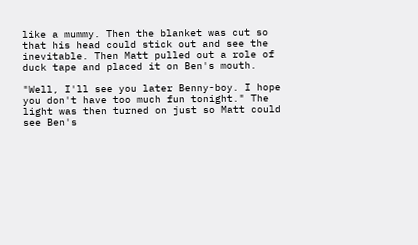like a mummy. Then the blanket was cut so that his head could stick out and see the inevitable. Then Matt pulled out a role of duck tape and placed it on Ben's mouth.

"Well, I'll see you later Benny-boy. I hope you don't have too much fun tonight." The light was then turned on just so Matt could see Ben's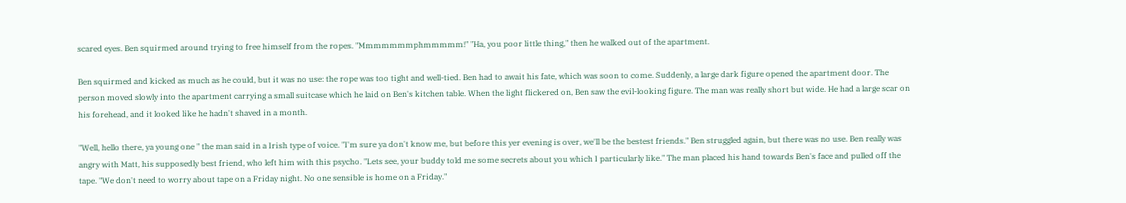scared eyes. Ben squirmed around trying to free himself from the ropes. "Mmmmmmmphmmmmm!" "Ha, you poor little thing," then he walked out of the apartment.

Ben squirmed and kicked as much as he could, but it was no use: the rope was too tight and well-tied. Ben had to await his fate, which was soon to come. Suddenly, a large dark figure opened the apartment door. The person moved slowly into the apartment carrying a small suitcase which he laid on Ben's kitchen table. When the light flickered on, Ben saw the evil-looking figure. The man was really short but wide. He had a large scar on his forehead, and it looked like he hadn't shaved in a month.

"Well, hello there, ya young one " the man said in a Irish type of voice. "I'm sure ya don't know me, but before this yer evening is over, we'll be the bestest friends." Ben struggled again, but there was no use. Ben really was angry with Matt, his supposedly best friend, who left him with this psycho. "Lets see, your buddy told me some secrets about you which I particularly like." The man placed his hand towards Ben's face and pulled off the tape. "We don't need to worry about tape on a Friday night. No one sensible is home on a Friday."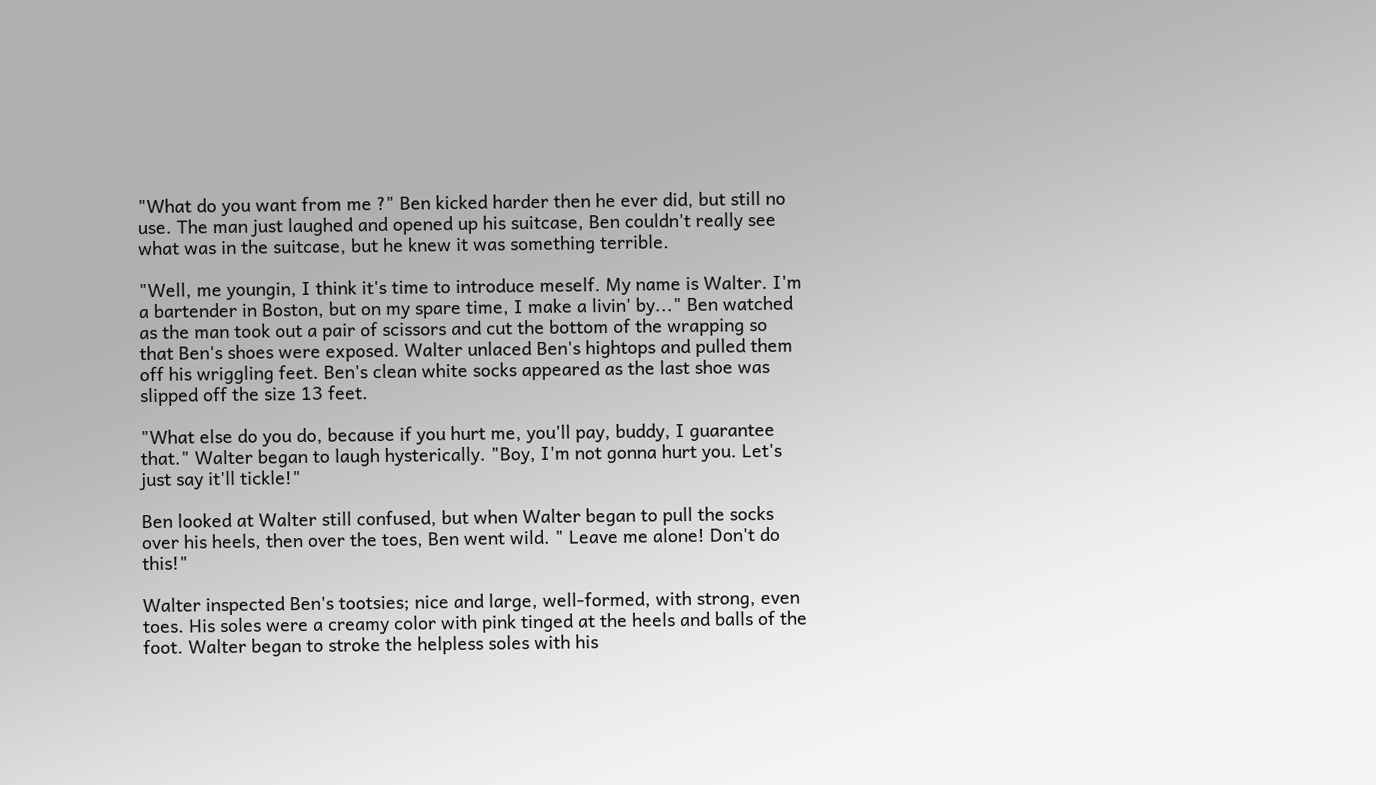"What do you want from me ?" Ben kicked harder then he ever did, but still no use. The man just laughed and opened up his suitcase, Ben couldn't really see what was in the suitcase, but he knew it was something terrible.

"Well, me youngin, I think it's time to introduce meself. My name is Walter. I'm a bartender in Boston, but on my spare time, I make a livin' by..." Ben watched as the man took out a pair of scissors and cut the bottom of the wrapping so that Ben's shoes were exposed. Walter unlaced Ben's hightops and pulled them off his wriggling feet. Ben's clean white socks appeared as the last shoe was slipped off the size 13 feet.

"What else do you do, because if you hurt me, you'll pay, buddy, I guarantee that." Walter began to laugh hysterically. "Boy, I'm not gonna hurt you. Let's just say it'll tickle!"

Ben looked at Walter still confused, but when Walter began to pull the socks over his heels, then over the toes, Ben went wild. " Leave me alone! Don't do this!"

Walter inspected Ben's tootsies; nice and large, well-formed, with strong, even toes. His soles were a creamy color with pink tinged at the heels and balls of the foot. Walter began to stroke the helpless soles with his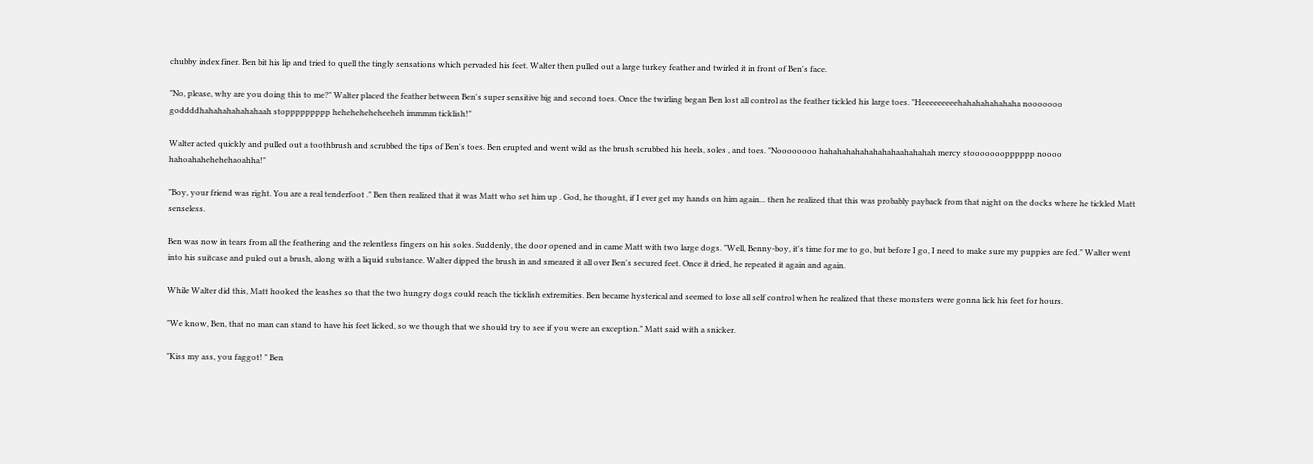chubby index finer. Ben bit his lip and tried to quell the tingly sensations which pervaded his feet. Walter then pulled out a large turkey feather and twirled it in front of Ben's face.

"No, please, why are you doing this to me?" Walter placed the feather between Ben's super sensitive big and second toes. Once the twirling began Ben lost all control as the feather tickled his large toes. "Heeeeeeeeehahahahahahaha nooooooo goddddhahahahahahahaah stoppppppppp heheheheheheeheh immmm ticklish!"

Walter acted quickly and pulled out a toothbrush and scrubbed the tips of Ben's toes. Ben erupted and went wild as the brush scrubbed his heels, soles , and toes. "Noooooooo hahahahahahahahahaahahahah mercy stooooooopppppp noooo hahoahahehehehaoahha!"

"Boy, your friend was right. You are a real tenderfoot ." Ben then realized that it was Matt who set him up . God, he thought, if I ever get my hands on him again... then he realized that this was probably payback from that night on the docks where he tickled Matt senseless.

Ben was now in tears from all the feathering and the relentless fingers on his soles. Suddenly, the door opened and in came Matt with two large dogs. "Well, Benny-boy, it's time for me to go, but before I go, I need to make sure my puppies are fed." Walter went into his suitcase and puled out a brush, along with a liquid substance. Walter dipped the brush in and smeared it all over Ben's secured feet. Once it dried, he repeated it again and again.

While Walter did this, Matt hooked the leashes so that the two hungry dogs could reach the ticklish extremities. Ben became hysterical and seemed to lose all self control when he realized that these monsters were gonna lick his feet for hours.

"We know, Ben, that no man can stand to have his feet licked, so we though that we should try to see if you were an exception." Matt said with a snicker.

"Kiss my ass, you faggot! " Ben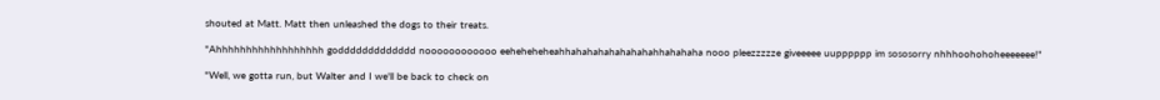shouted at Matt. Matt then unleashed the dogs to their treats.

"Ahhhhhhhhhhhhhhhhhh goddddddddddddd noooooooooooo eeheheheheahhahahahahahahahahhahahaha nooo pleezzzzze giveeeee uupppppp im sososorry nhhhoohohoheeeeeee!"

"Well, we gotta run, but Walter and I we'll be back to check on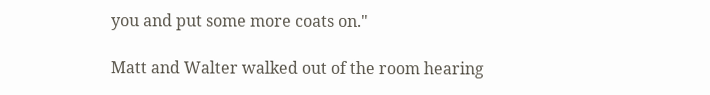you and put some more coats on."

Matt and Walter walked out of the room hearing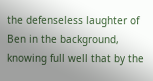the defenseless laughter of Ben in the background, knowing full well that by the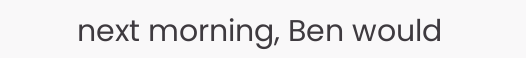next morning, Ben would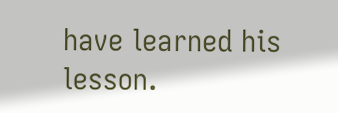have learned his lesson.